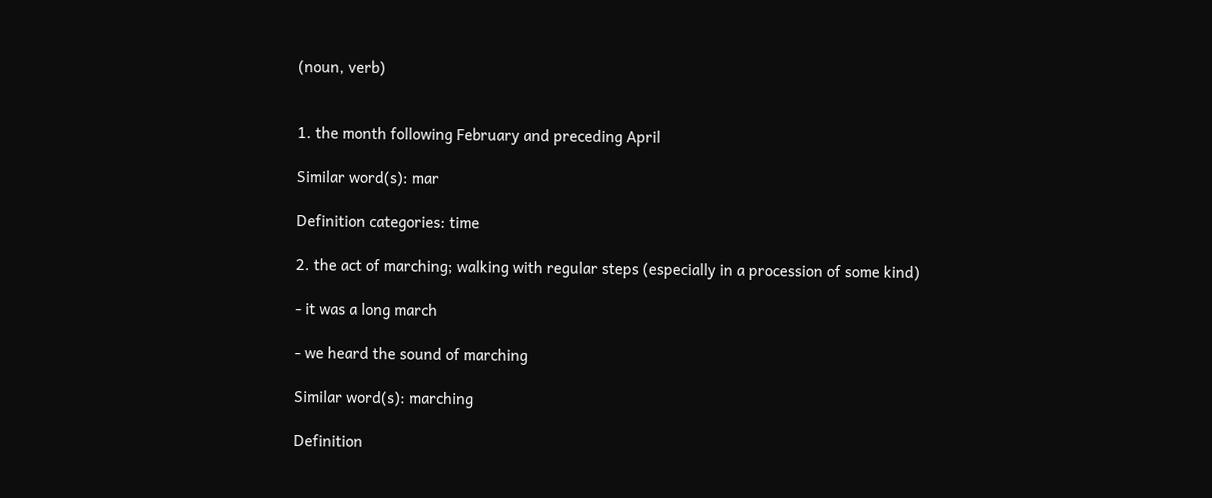(noun, verb)


1. the month following February and preceding April

Similar word(s): mar

Definition categories: time

2. the act of marching; walking with regular steps (especially in a procession of some kind)

- it was a long march

- we heard the sound of marching

Similar word(s): marching

Definition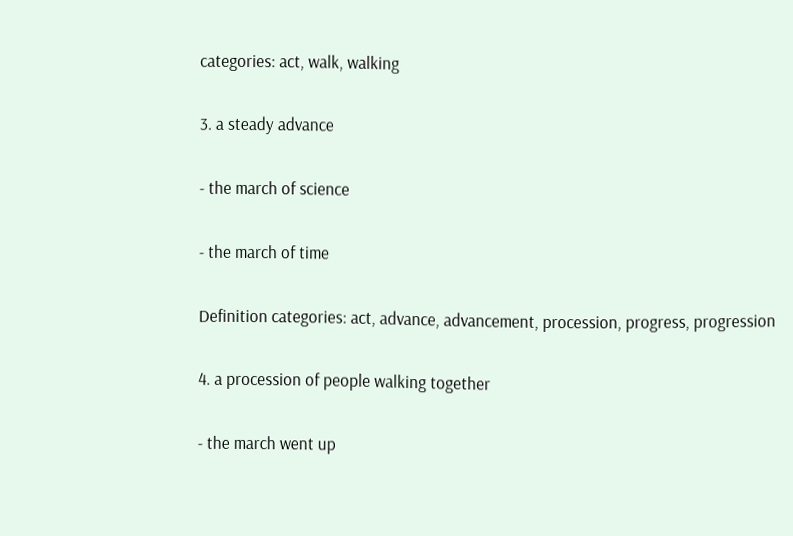categories: act, walk, walking

3. a steady advance

- the march of science

- the march of time

Definition categories: act, advance, advancement, procession, progress, progression

4. a procession of people walking together

- the march went up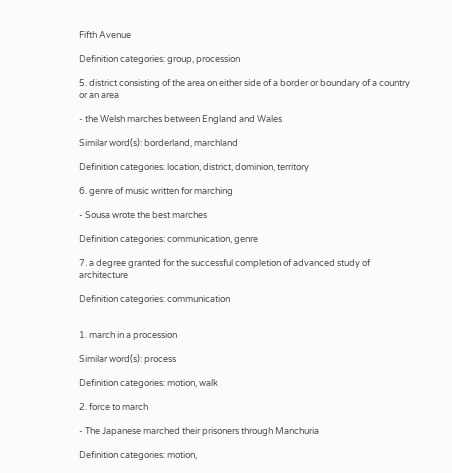Fifth Avenue

Definition categories: group, procession

5. district consisting of the area on either side of a border or boundary of a country or an area

- the Welsh marches between England and Wales

Similar word(s): borderland, marchland

Definition categories: location, district, dominion, territory

6. genre of music written for marching

- Sousa wrote the best marches

Definition categories: communication, genre

7. a degree granted for the successful completion of advanced study of architecture

Definition categories: communication


1. march in a procession

Similar word(s): process

Definition categories: motion, walk

2. force to march

- The Japanese marched their prisoners through Manchuria

Definition categories: motion,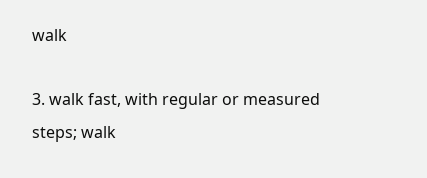walk

3. walk fast, with regular or measured steps; walk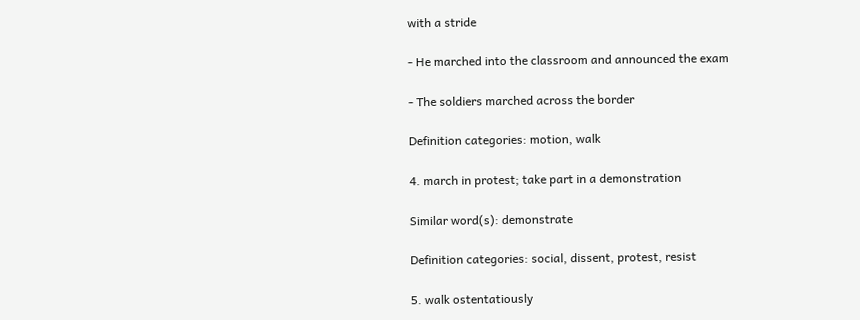with a stride

- He marched into the classroom and announced the exam

- The soldiers marched across the border

Definition categories: motion, walk

4. march in protest; take part in a demonstration

Similar word(s): demonstrate

Definition categories: social, dissent, protest, resist

5. walk ostentatiously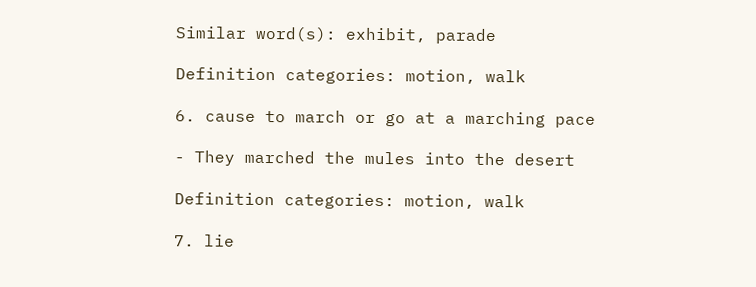Similar word(s): exhibit, parade

Definition categories: motion, walk

6. cause to march or go at a marching pace

- They marched the mules into the desert

Definition categories: motion, walk

7. lie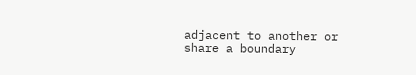adjacent to another or share a boundary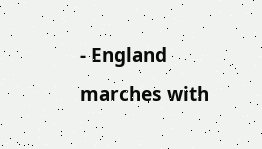- England marches with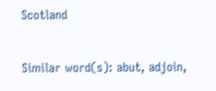Scotland

Similar word(s): abut, adjoin,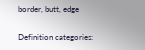border, butt, edge

Definition categories: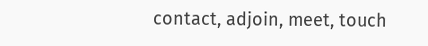contact, adjoin, meet, touch